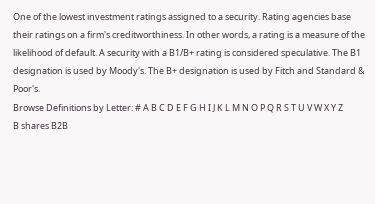One of the lowest investment ratings assigned to a security. Rating agencies base their ratings on a firm's creditworthiness. In other words, a rating is a measure of the likelihood of default. A security with a B1/B+ rating is considered speculative. The B1 designation is used by Moody's. The B+ designation is used by Fitch and Standard & Poor's.
Browse Definitions by Letter: # A B C D E F G H I J K L M N O P Q R S T U V W X Y Z
B shares B2B